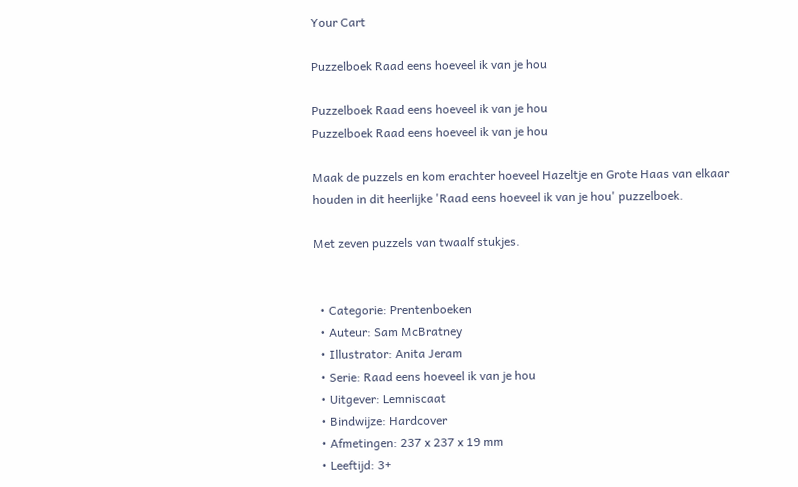Your Cart

Puzzelboek Raad eens hoeveel ik van je hou

Puzzelboek Raad eens hoeveel ik van je hou
Puzzelboek Raad eens hoeveel ik van je hou

Maak de puzzels en kom erachter hoeveel Hazeltje en Grote Haas van elkaar houden in dit heerlijke 'Raad eens hoeveel ik van je hou' puzzelboek.

Met zeven puzzels van twaalf stukjes.


  • Categorie: Prentenboeken
  • Auteur: Sam McBratney
  • Illustrator: Anita Jeram
  • Serie: Raad eens hoeveel ik van je hou
  • Uitgever: Lemniscaat
  • Bindwijze: Hardcover
  • Afmetingen: 237 x 237 x 19 mm
  • Leeftijd: 3+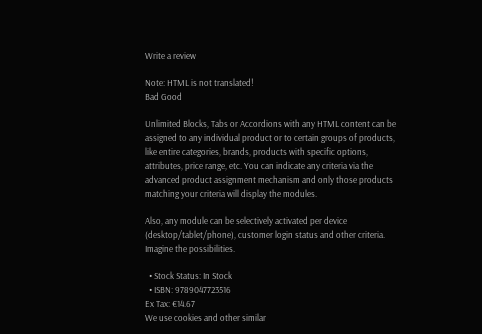Write a review

Note: HTML is not translated!
Bad Good

Unlimited Blocks, Tabs or Accordions with any HTML content can be assigned to any individual product or to certain groups of products, like entire categories, brands, products with specific options, attributes, price range, etc. You can indicate any criteria via the advanced product assignment mechanism and only those products matching your criteria will display the modules.

Also, any module can be selectively activated per device (desktop/tablet/phone), customer login status and other criteria. Imagine the possibilities.

  • Stock Status: In Stock
  • ISBN: 9789047723516
Ex Tax: €14.67
We use cookies and other similar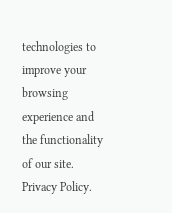technologies to improve your browsing experience and the functionality of our site. Privacy Policy.